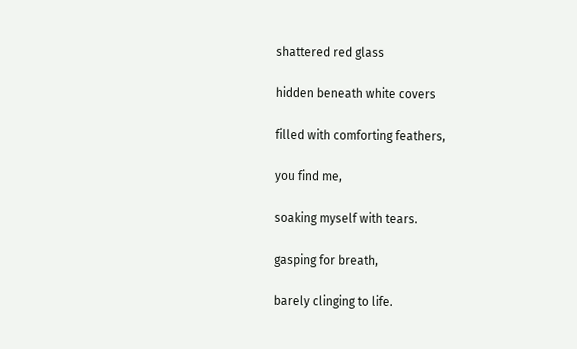shattered red glass

hidden beneath white covers

filled with comforting feathers,

you find me,

soaking myself with tears.

gasping for breath,

barely clinging to life.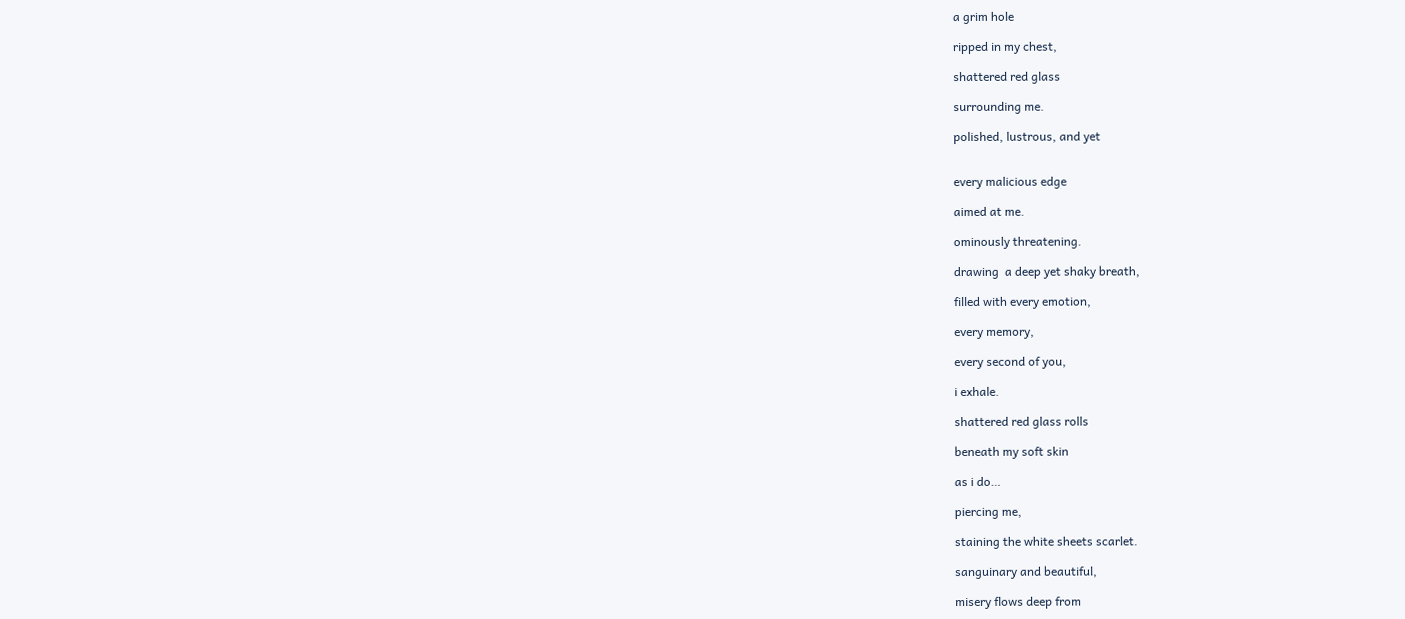a grim hole

ripped in my chest,

shattered red glass

surrounding me.

polished, lustrous, and yet


every malicious edge

aimed at me.

ominously threatening.

drawing  a deep yet shaky breath,

filled with every emotion,

every memory,

every second of you,

i exhale.

shattered red glass rolls

beneath my soft skin

as i do…

piercing me,

staining the white sheets scarlet.

sanguinary and beautiful,

misery flows deep from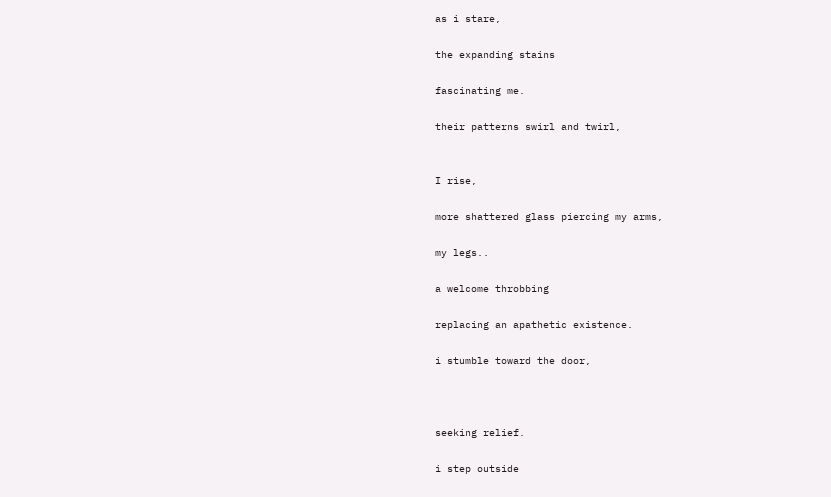as i stare,

the expanding stains

fascinating me.

their patterns swirl and twirl,


I rise,

more shattered glass piercing my arms,

my legs..

a welcome throbbing

replacing an apathetic existence.

i stumble toward the door,



seeking relief.

i step outside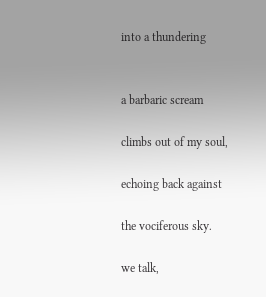into a thundering


a barbaric scream

climbs out of my soul,

echoing back against

the vociferous sky.

we talk,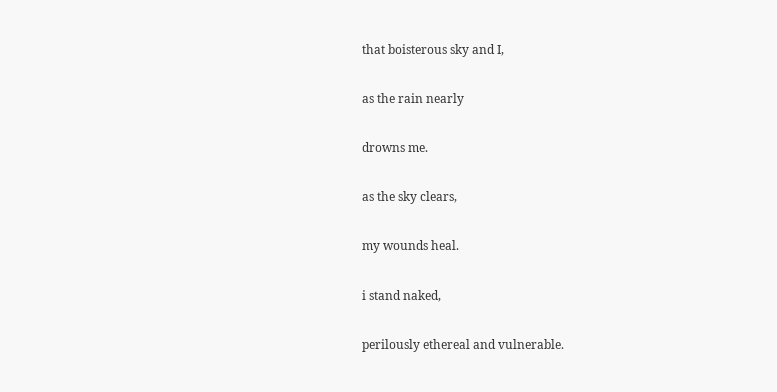that boisterous sky and I,

as the rain nearly

drowns me.

as the sky clears,

my wounds heal.

i stand naked,

perilously ethereal and vulnerable.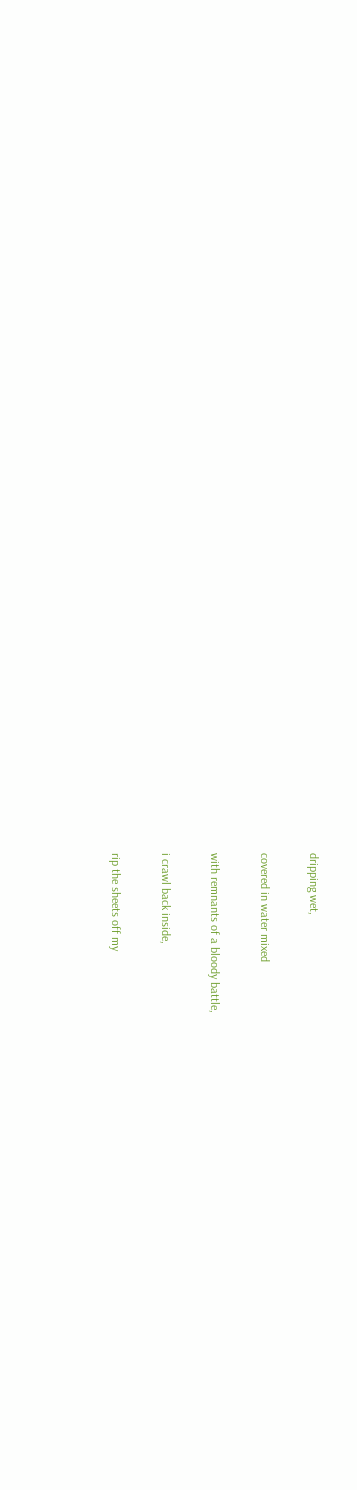dripping wet,

covered in water mixed

with remnants of a bloody battle,

i crawl back inside,

rip the sheets off my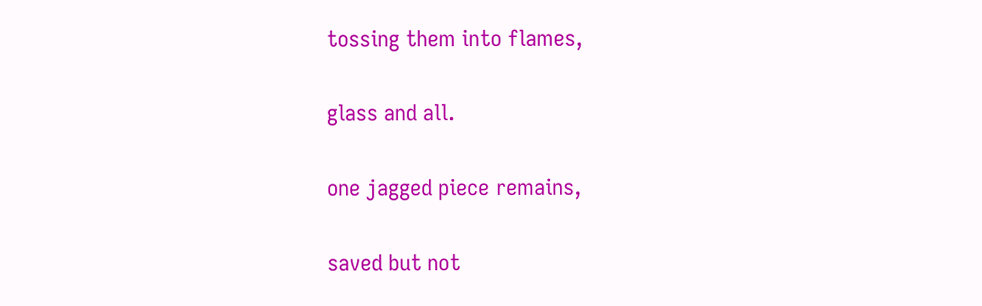tossing them into flames,

glass and all.

one jagged piece remains,

saved but not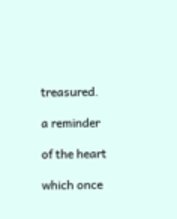treasured.

a reminder

of the heart

which once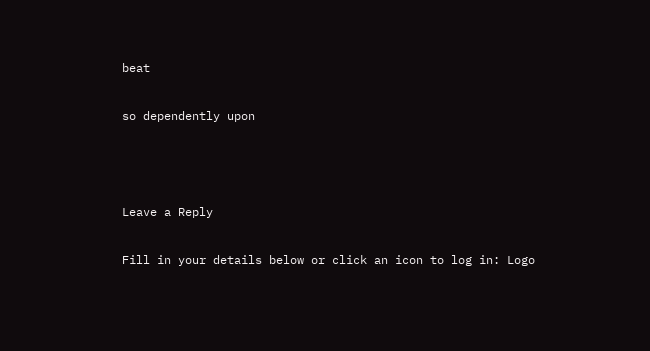beat

so dependently upon



Leave a Reply

Fill in your details below or click an icon to log in: Logo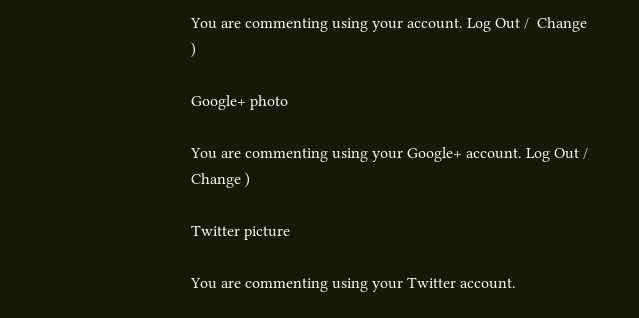You are commenting using your account. Log Out /  Change )

Google+ photo

You are commenting using your Google+ account. Log Out /  Change )

Twitter picture

You are commenting using your Twitter account.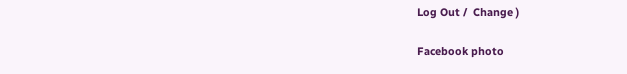Log Out /  Change )

Facebook photo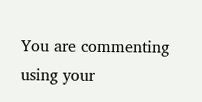You are commenting using your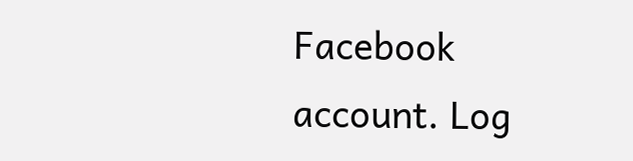Facebook account. Log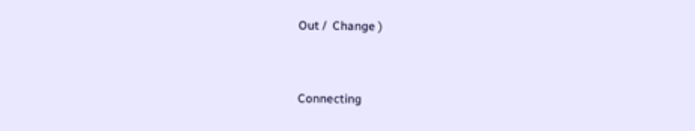Out /  Change )


Connecting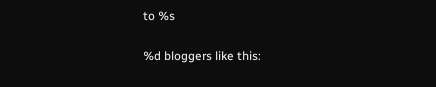to %s

%d bloggers like this: